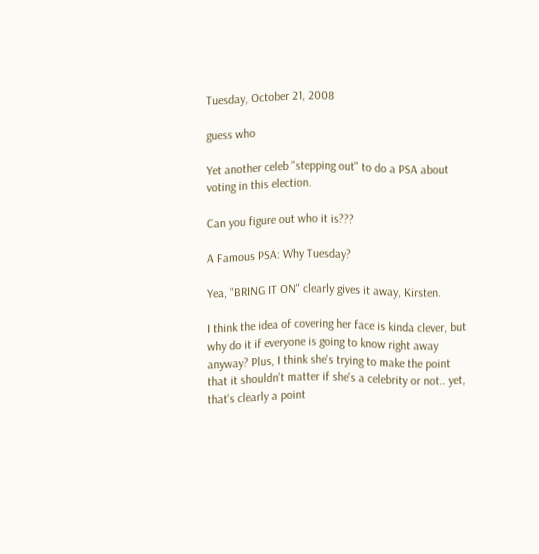Tuesday, October 21, 2008

guess who

Yet another celeb "stepping out" to do a PSA about voting in this election.

Can you figure out who it is???

A Famous PSA: Why Tuesday?

Yea, "BRING IT ON" clearly gives it away, Kirsten.

I think the idea of covering her face is kinda clever, but why do it if everyone is going to know right away anyway? Plus, I think she's trying to make the point that it shouldn't matter if she's a celebrity or not.. yet, that's clearly a point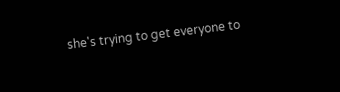she's trying to get everyone to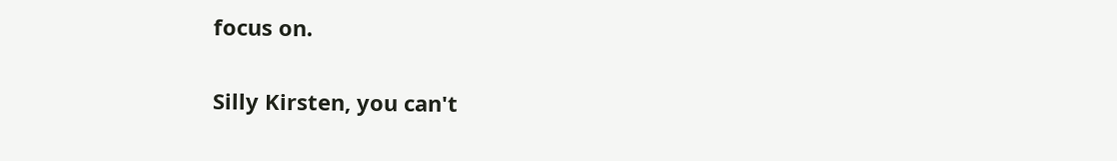focus on.

Silly Kirsten, you can't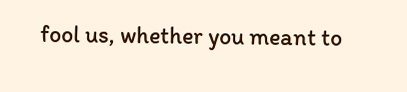fool us, whether you meant to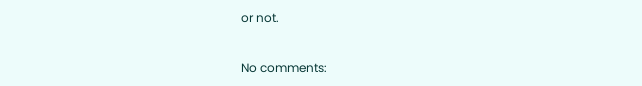or not.


No comments: